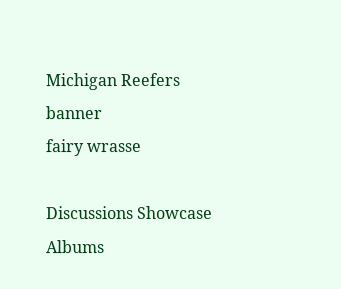Michigan Reefers banner
fairy wrasse

Discussions Showcase Albums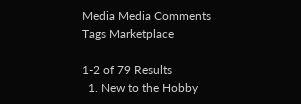Media Media Comments Tags Marketplace

1-2 of 79 Results
  1. New to the Hobby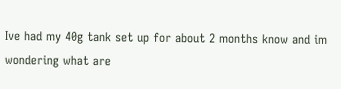Ive had my 40g tank set up for about 2 months know and im wondering what are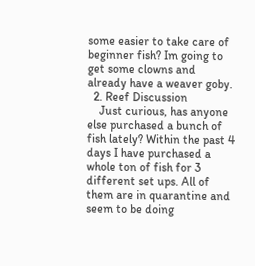some easier to take care of beginner fish? Im going to get some clowns and already have a weaver goby.
  2. Reef Discussion
    Just curious, has anyone else purchased a bunch of fish lately? Within the past 4 days I have purchased a whole ton of fish for 3 different set ups. All of them are in quarantine and seem to be doing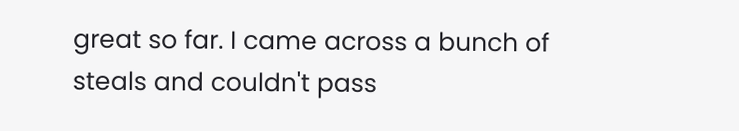great so far. I came across a bunch of steals and couldn't pass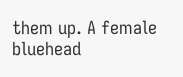them up. A female bluehead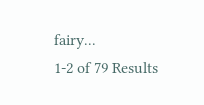fairy...
1-2 of 79 Results